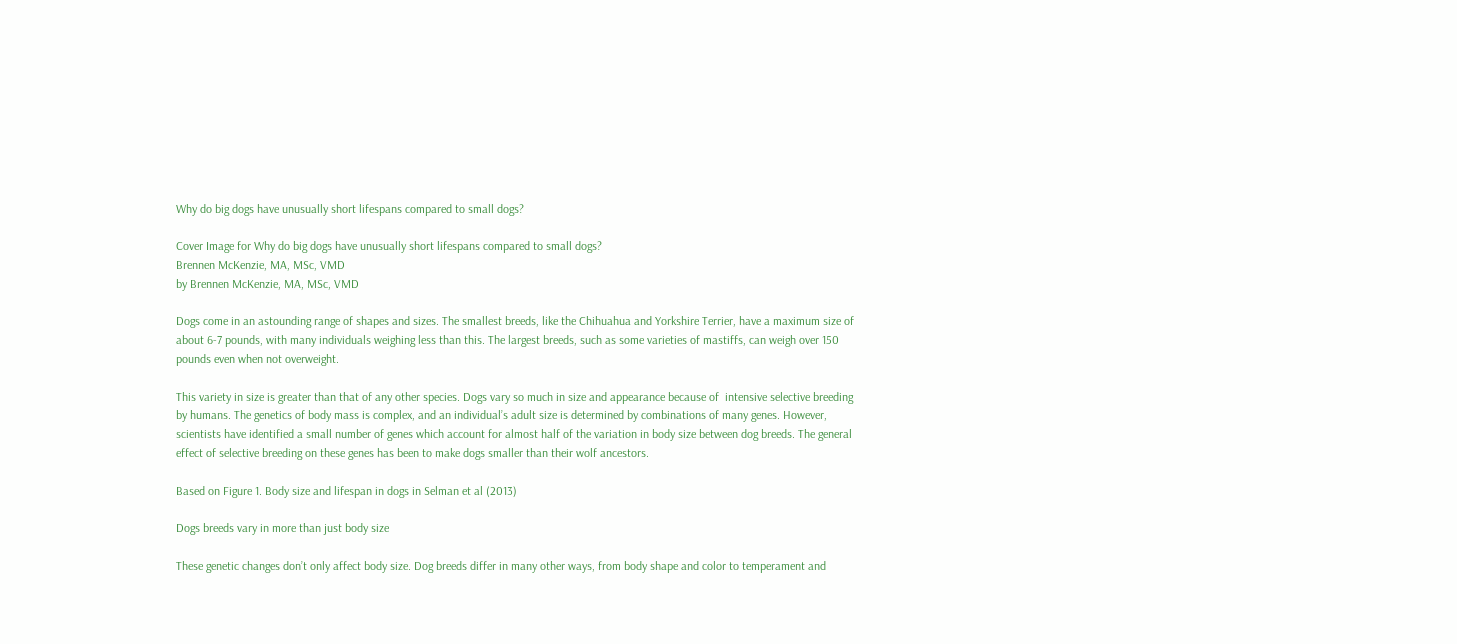Why do big dogs have unusually short lifespans compared to small dogs?

Cover Image for Why do big dogs have unusually short lifespans compared to small dogs?
Brennen McKenzie, MA, MSc, VMD
by Brennen McKenzie, MA, MSc, VMD

Dogs come in an astounding range of shapes and sizes. The smallest breeds, like the Chihuahua and Yorkshire Terrier, have a maximum size of about 6-7 pounds, with many individuals weighing less than this. The largest breeds, such as some varieties of mastiffs, can weigh over 150 pounds even when not overweight.

This variety in size is greater than that of any other species. Dogs vary so much in size and appearance because of  intensive selective breeding by humans. The genetics of body mass is complex, and an individual’s adult size is determined by combinations of many genes. However, scientists have identified a small number of genes which account for almost half of the variation in body size between dog breeds. The general effect of selective breeding on these genes has been to make dogs smaller than their wolf ancestors.

Based on Figure 1. Body size and lifespan in dogs in Selman et al (2013)

Dogs breeds vary in more than just body size

These genetic changes don’t only affect body size. Dog breeds differ in many other ways, from body shape and color to temperament and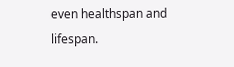even healthspan and lifespan.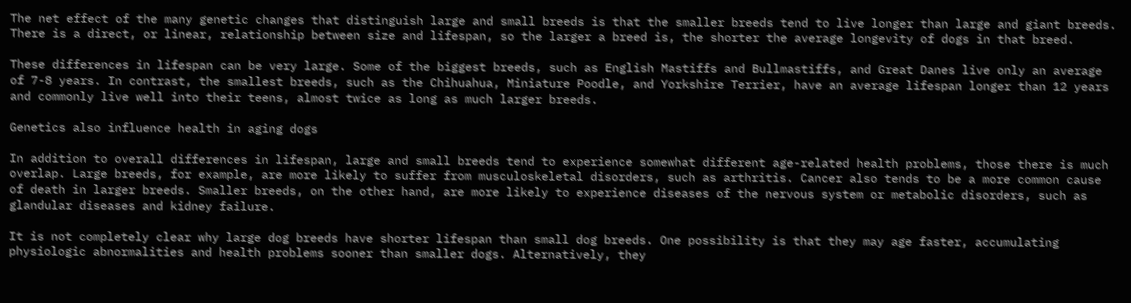The net effect of the many genetic changes that distinguish large and small breeds is that the smaller breeds tend to live longer than large and giant breeds. There is a direct, or linear, relationship between size and lifespan, so the larger a breed is, the shorter the average longevity of dogs in that breed.

These differences in lifespan can be very large. Some of the biggest breeds, such as English Mastiffs and Bullmastiffs, and Great Danes live only an average of 7-8 years. In contrast, the smallest breeds, such as the Chihuahua, Miniature Poodle, and Yorkshire Terrier, have an average lifespan longer than 12 years and commonly live well into their teens, almost twice as long as much larger breeds.

Genetics also influence health in aging dogs

In addition to overall differences in lifespan, large and small breeds tend to experience somewhat different age-related health problems, those there is much overlap. Large breeds, for example, are more likely to suffer from musculoskeletal disorders, such as arthritis. Cancer also tends to be a more common cause of death in larger breeds. Smaller breeds, on the other hand, are more likely to experience diseases of the nervous system or metabolic disorders, such as glandular diseases and kidney failure.

It is not completely clear why large dog breeds have shorter lifespan than small dog breeds. One possibility is that they may age faster, accumulating physiologic abnormalities and health problems sooner than smaller dogs. Alternatively, they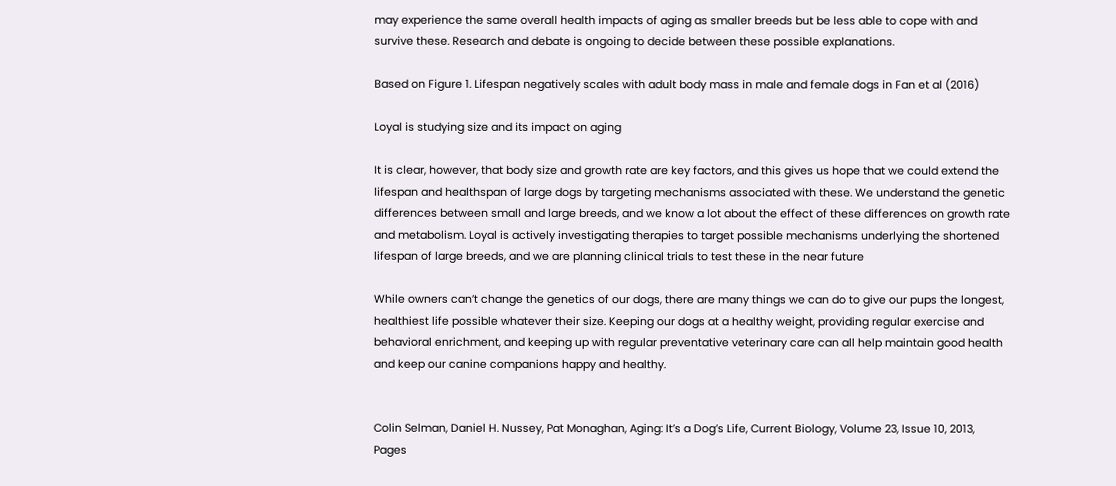may experience the same overall health impacts of aging as smaller breeds but be less able to cope with and survive these. Research and debate is ongoing to decide between these possible explanations.

Based on Figure 1. Lifespan negatively scales with adult body mass in male and female dogs in Fan et al (2016)

Loyal is studying size and its impact on aging

It is clear, however, that body size and growth rate are key factors, and this gives us hope that we could extend the lifespan and healthspan of large dogs by targeting mechanisms associated with these. We understand the genetic differences between small and large breeds, and we know a lot about the effect of these differences on growth rate and metabolism. Loyal is actively investigating therapies to target possible mechanisms underlying the shortened lifespan of large breeds, and we are planning clinical trials to test these in the near future

While owners can’t change the genetics of our dogs, there are many things we can do to give our pups the longest, healthiest life possible whatever their size. Keeping our dogs at a healthy weight, providing regular exercise and behavioral enrichment, and keeping up with regular preventative veterinary care can all help maintain good health and keep our canine companions happy and healthy.


Colin Selman, Daniel H. Nussey, Pat Monaghan, Aging: It’s a Dog’s Life, Current Biology, Volume 23, Issue 10, 2013, Pages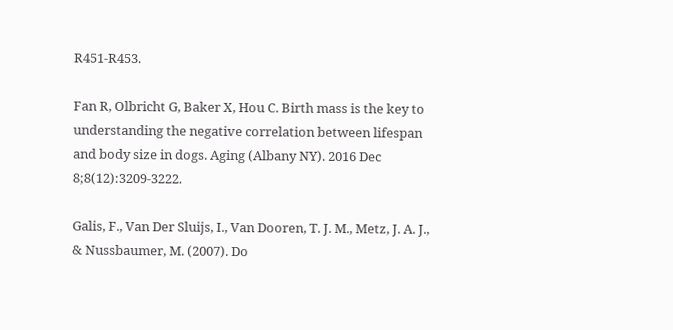R451-R453.

Fan R, Olbricht G, Baker X, Hou C. Birth mass is the key to understanding the negative correlation between lifespan and body size in dogs. Aging (Albany NY). 2016 Dec 8;8(12):3209-3222.

Galis, F., Van Der Sluijs, I., Van Dooren, T. J. M., Metz, J. A. J., & Nussbaumer, M. (2007). Do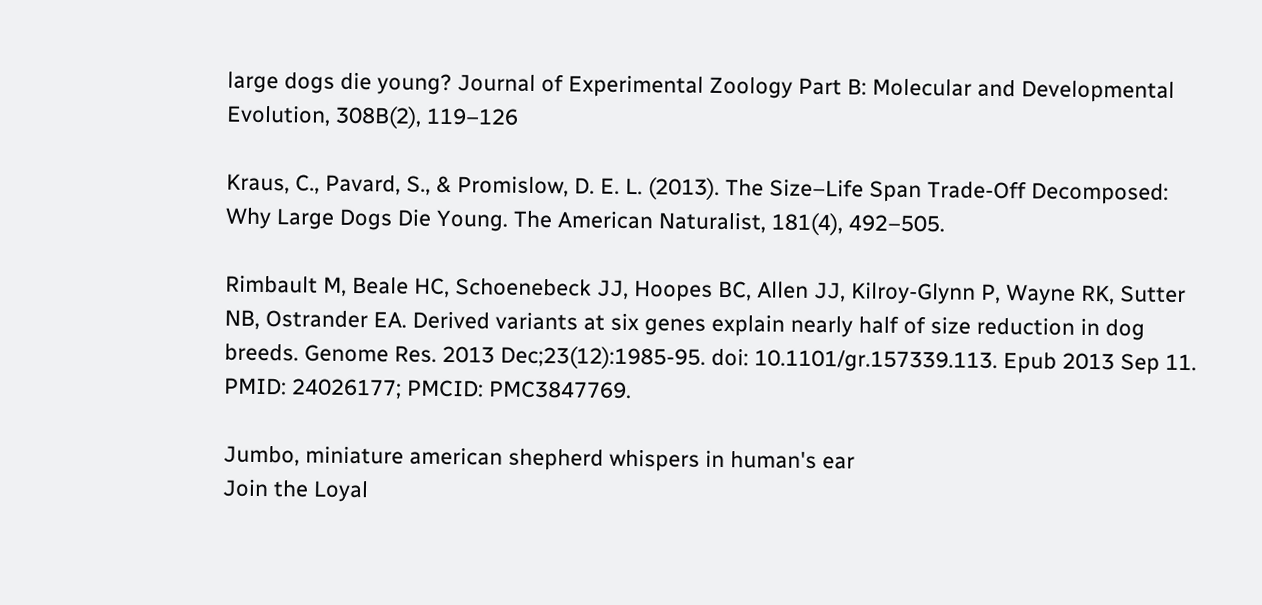large dogs die young? Journal of Experimental Zoology Part B: Molecular and Developmental Evolution, 308B(2), 119–126

Kraus, C., Pavard, S., & Promislow, D. E. L. (2013). The Size–Life Span Trade-Off Decomposed: Why Large Dogs Die Young. The American Naturalist, 181(4), 492–505.

Rimbault M, Beale HC, Schoenebeck JJ, Hoopes BC, Allen JJ, Kilroy-Glynn P, Wayne RK, Sutter NB, Ostrander EA. Derived variants at six genes explain nearly half of size reduction in dog breeds. Genome Res. 2013 Dec;23(12):1985-95. doi: 10.1101/gr.157339.113. Epub 2013 Sep 11. PMID: 24026177; PMCID: PMC3847769.

Jumbo, miniature american shepherd whispers in human's ear
Join the Loyal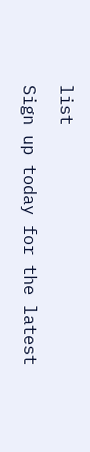list

Sign up today for the latest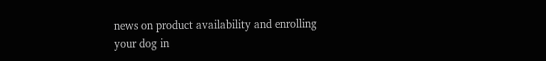news on product availability and enrolling your dog in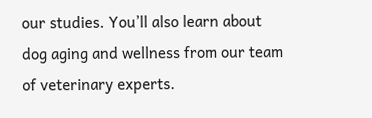our studies. You’ll also learn about dog aging and wellness from our team of veterinary experts.